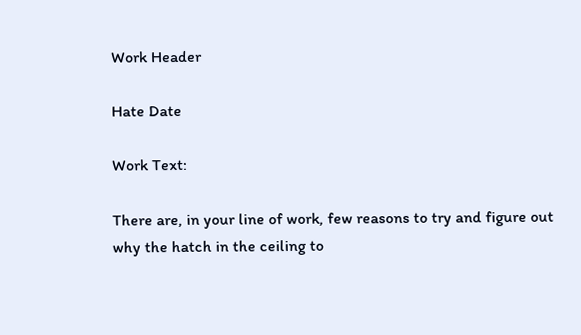Work Header

Hate Date

Work Text:

There are, in your line of work, few reasons to try and figure out why the hatch in the ceiling to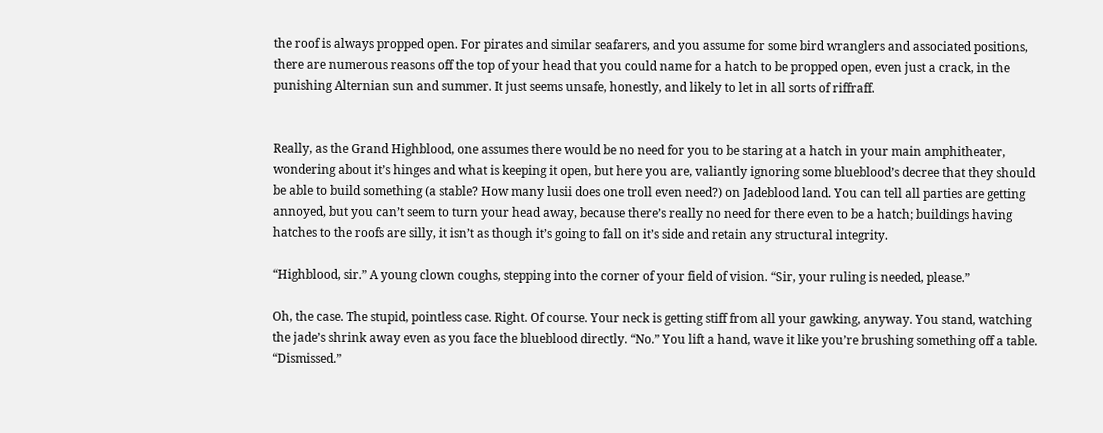the roof is always propped open. For pirates and similar seafarers, and you assume for some bird wranglers and associated positions, there are numerous reasons off the top of your head that you could name for a hatch to be propped open, even just a crack, in the punishing Alternian sun and summer. It just seems unsafe, honestly, and likely to let in all sorts of riffraff.


Really, as the Grand Highblood, one assumes there would be no need for you to be staring at a hatch in your main amphitheater, wondering about it’s hinges and what is keeping it open, but here you are, valiantly ignoring some blueblood’s decree that they should be able to build something (a stable? How many lusii does one troll even need?) on Jadeblood land. You can tell all parties are getting annoyed, but you can’t seem to turn your head away, because there’s really no need for there even to be a hatch; buildings having hatches to the roofs are silly, it isn’t as though it’s going to fall on it’s side and retain any structural integrity.

“Highblood, sir.” A young clown coughs, stepping into the corner of your field of vision. “Sir, your ruling is needed, please.”

Oh, the case. The stupid, pointless case. Right. Of course. Your neck is getting stiff from all your gawking, anyway. You stand, watching the jade’s shrink away even as you face the blueblood directly. “No.” You lift a hand, wave it like you’re brushing something off a table. “Dismissed.”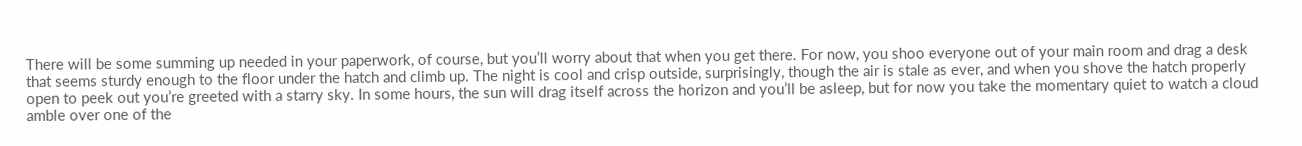There will be some summing up needed in your paperwork, of course, but you’ll worry about that when you get there. For now, you shoo everyone out of your main room and drag a desk that seems sturdy enough to the floor under the hatch and climb up. The night is cool and crisp outside, surprisingly, though the air is stale as ever, and when you shove the hatch properly open to peek out you’re greeted with a starry sky. In some hours, the sun will drag itself across the horizon and you’ll be asleep, but for now you take the momentary quiet to watch a cloud amble over one of the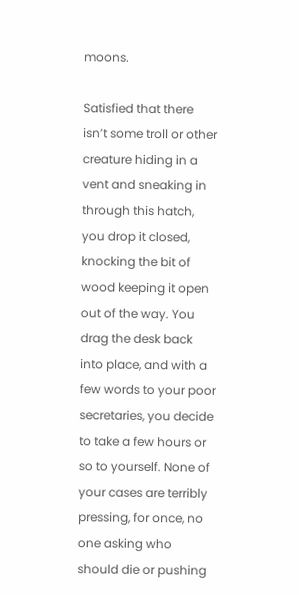moons.

Satisfied that there isn’t some troll or other creature hiding in a vent and sneaking in through this hatch, you drop it closed, knocking the bit of wood keeping it open out of the way. You drag the desk back into place, and with a few words to your poor secretaries, you decide to take a few hours or so to yourself. None of your cases are terribly pressing, for once, no one asking who should die or pushing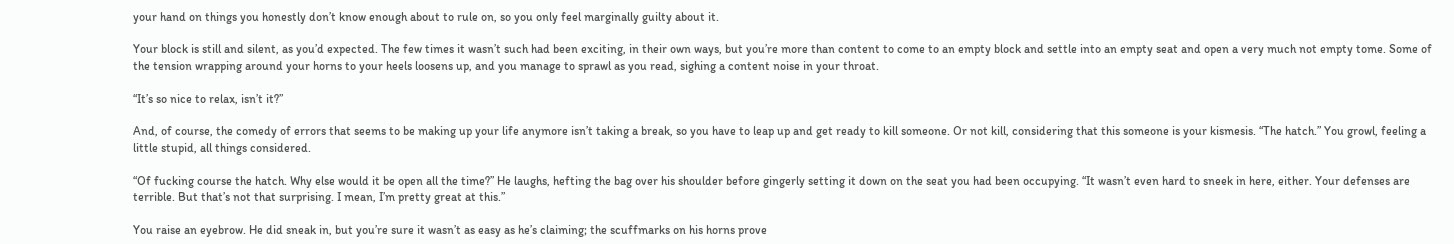your hand on things you honestly don’t know enough about to rule on, so you only feel marginally guilty about it.

Your block is still and silent, as you’d expected. The few times it wasn’t such had been exciting, in their own ways, but you’re more than content to come to an empty block and settle into an empty seat and open a very much not empty tome. Some of the tension wrapping around your horns to your heels loosens up, and you manage to sprawl as you read, sighing a content noise in your throat.

“It’s so nice to relax, isn’t it?”

And, of course, the comedy of errors that seems to be making up your life anymore isn’t taking a break, so you have to leap up and get ready to kill someone. Or not kill, considering that this someone is your kismesis. “The hatch.” You growl, feeling a little stupid, all things considered.

“Of fucking course the hatch. Why else would it be open all the time?” He laughs, hefting the bag over his shoulder before gingerly setting it down on the seat you had been occupying. “It wasn’t even hard to sneek in here, either. Your defenses are terrible. But that’s not that surprising. I mean, I’m pretty great at this.”

You raise an eyebrow. He did sneak in, but you’re sure it wasn’t as easy as he’s claiming; the scuffmarks on his horns prove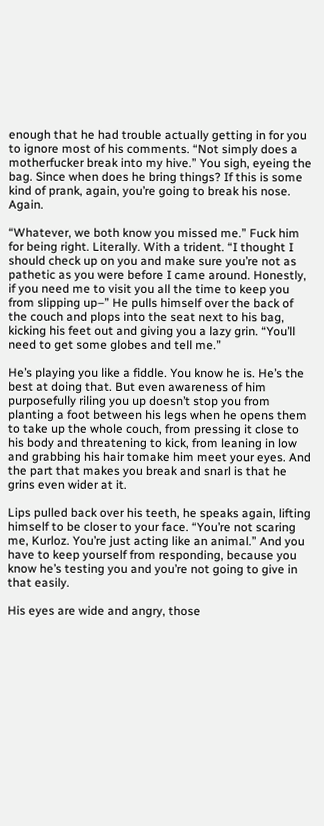enough that he had trouble actually getting in for you to ignore most of his comments. “Not simply does a motherfucker break into my hive.” You sigh, eyeing the bag. Since when does he bring things? If this is some kind of prank, again, you’re going to break his nose. Again.

“Whatever, we both know you missed me.” Fuck him for being right. Literally. With a trident. “I thought I should check up on you and make sure you’re not as pathetic as you were before I came around. Honestly, if you need me to visit you all the time to keep you from slipping up–” He pulls himself over the back of the couch and plops into the seat next to his bag, kicking his feet out and giving you a lazy grin. “You’ll need to get some globes and tell me.”

He’s playing you like a fiddle. You know he is. He’s the best at doing that. But even awareness of him purposefully riling you up doesn’t stop you from planting a foot between his legs when he opens them to take up the whole couch, from pressing it close to his body and threatening to kick, from leaning in low and grabbing his hair tomake him meet your eyes. And the part that makes you break and snarl is that he grins even wider at it.

Lips pulled back over his teeth, he speaks again, lifting himself to be closer to your face. “You’re not scaring me, Kurloz. You’re just acting like an animal.” And you have to keep yourself from responding, because you know he’s testing you and you’re not going to give in that easily.

His eyes are wide and angry, those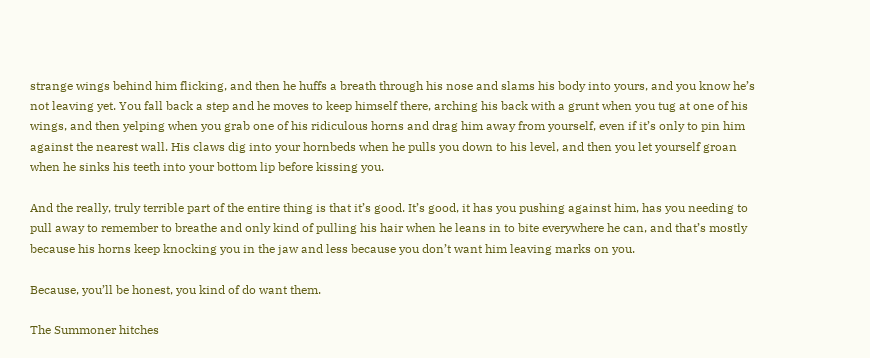strange wings behind him flicking, and then he huffs a breath through his nose and slams his body into yours, and you know he’s not leaving yet. You fall back a step and he moves to keep himself there, arching his back with a grunt when you tug at one of his wings, and then yelping when you grab one of his ridiculous horns and drag him away from yourself, even if it’s only to pin him against the nearest wall. His claws dig into your hornbeds when he pulls you down to his level, and then you let yourself groan when he sinks his teeth into your bottom lip before kissing you.

And the really, truly terrible part of the entire thing is that it’s good. It’s good, it has you pushing against him, has you needing to pull away to remember to breathe and only kind of pulling his hair when he leans in to bite everywhere he can, and that’s mostly because his horns keep knocking you in the jaw and less because you don’t want him leaving marks on you.

Because, you’ll be honest, you kind of do want them.

The Summoner hitches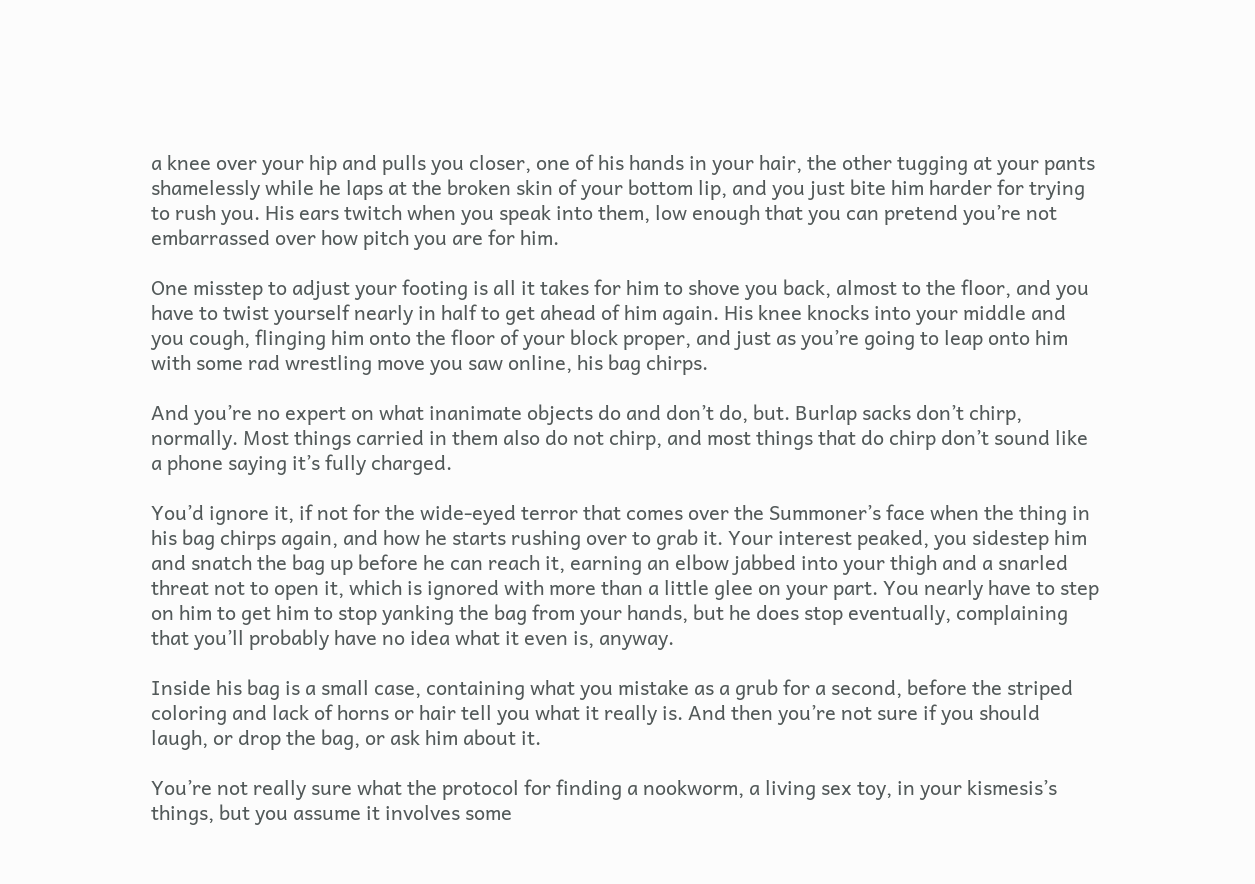a knee over your hip and pulls you closer, one of his hands in your hair, the other tugging at your pants shamelessly while he laps at the broken skin of your bottom lip, and you just bite him harder for trying to rush you. His ears twitch when you speak into them, low enough that you can pretend you’re not embarrassed over how pitch you are for him.

One misstep to adjust your footing is all it takes for him to shove you back, almost to the floor, and you have to twist yourself nearly in half to get ahead of him again. His knee knocks into your middle and you cough, flinging him onto the floor of your block proper, and just as you’re going to leap onto him with some rad wrestling move you saw online, his bag chirps.

And you’re no expert on what inanimate objects do and don’t do, but. Burlap sacks don’t chirp, normally. Most things carried in them also do not chirp, and most things that do chirp don’t sound like a phone saying it’s fully charged.

You’d ignore it, if not for the wide-eyed terror that comes over the Summoner’s face when the thing in his bag chirps again, and how he starts rushing over to grab it. Your interest peaked, you sidestep him and snatch the bag up before he can reach it, earning an elbow jabbed into your thigh and a snarled threat not to open it, which is ignored with more than a little glee on your part. You nearly have to step on him to get him to stop yanking the bag from your hands, but he does stop eventually, complaining that you’ll probably have no idea what it even is, anyway.

Inside his bag is a small case, containing what you mistake as a grub for a second, before the striped coloring and lack of horns or hair tell you what it really is. And then you’re not sure if you should laugh, or drop the bag, or ask him about it.

You’re not really sure what the protocol for finding a nookworm, a living sex toy, in your kismesis’s things, but you assume it involves some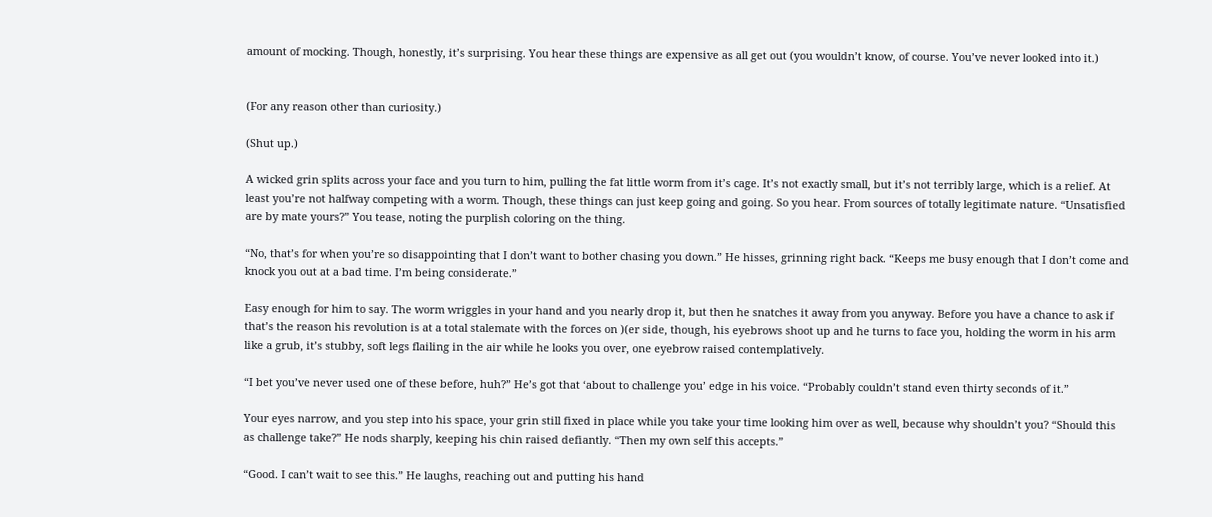amount of mocking. Though, honestly, it’s surprising. You hear these things are expensive as all get out (you wouldn’t know, of course. You’ve never looked into it.)


(For any reason other than curiosity.)

(Shut up.)

A wicked grin splits across your face and you turn to him, pulling the fat little worm from it’s cage. It’s not exactly small, but it’s not terribly large, which is a relief. At least you’re not halfway competing with a worm. Though, these things can just keep going and going. So you hear. From sources of totally legitimate nature. “Unsatisfied are by mate yours?” You tease, noting the purplish coloring on the thing.

“No, that’s for when you’re so disappointing that I don’t want to bother chasing you down.” He hisses, grinning right back. “Keeps me busy enough that I don’t come and knock you out at a bad time. I’m being considerate.”

Easy enough for him to say. The worm wriggles in your hand and you nearly drop it, but then he snatches it away from you anyway. Before you have a chance to ask if that’s the reason his revolution is at a total stalemate with the forces on )(er side, though, his eyebrows shoot up and he turns to face you, holding the worm in his arm like a grub, it’s stubby, soft legs flailing in the air while he looks you over, one eyebrow raised contemplatively.

“I bet you’ve never used one of these before, huh?” He’s got that ‘about to challenge you’ edge in his voice. “Probably couldn’t stand even thirty seconds of it.”

Your eyes narrow, and you step into his space, your grin still fixed in place while you take your time looking him over as well, because why shouldn’t you? “Should this as challenge take?” He nods sharply, keeping his chin raised defiantly. “Then my own self this accepts.”

“Good. I can’t wait to see this.” He laughs, reaching out and putting his hand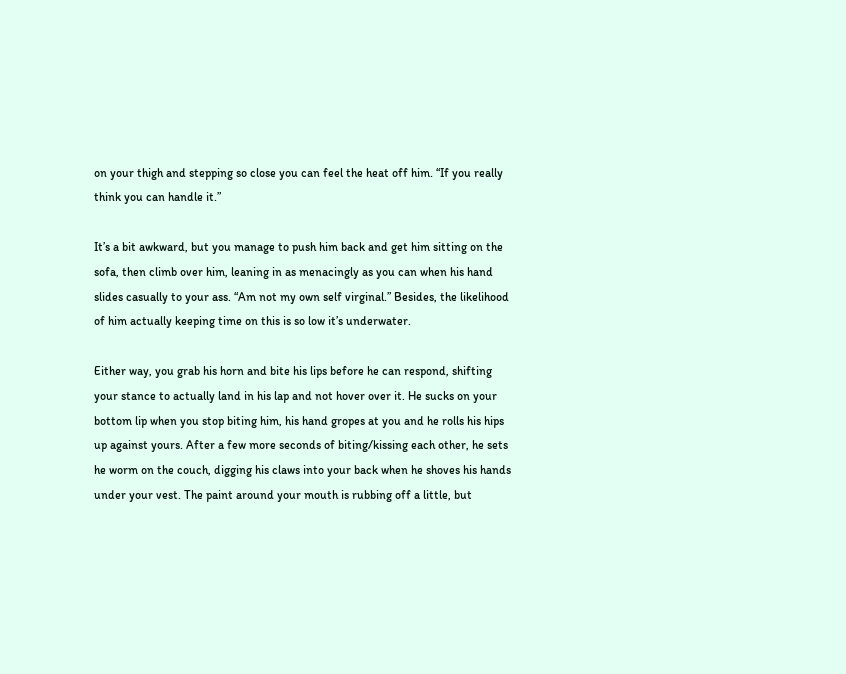on your thigh and stepping so close you can feel the heat off him. “If you really think you can handle it.”

It’s a bit awkward, but you manage to push him back and get him sitting on the sofa, then climb over him, leaning in as menacingly as you can when his hand slides casually to your ass. “Am not my own self virginal.” Besides, the likelihood of him actually keeping time on this is so low it’s underwater.

Either way, you grab his horn and bite his lips before he can respond, shifting your stance to actually land in his lap and not hover over it. He sucks on your bottom lip when you stop biting him, his hand gropes at you and he rolls his hips up against yours. After a few more seconds of biting/kissing each other, he sets he worm on the couch, digging his claws into your back when he shoves his hands under your vest. The paint around your mouth is rubbing off a little, but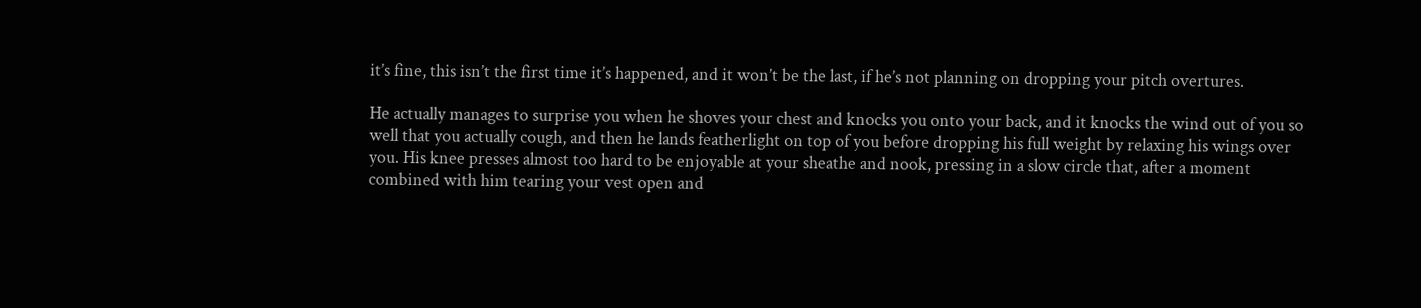it’s fine, this isn’t the first time it’s happened, and it won’t be the last, if he’s not planning on dropping your pitch overtures.

He actually manages to surprise you when he shoves your chest and knocks you onto your back, and it knocks the wind out of you so well that you actually cough, and then he lands featherlight on top of you before dropping his full weight by relaxing his wings over you. His knee presses almost too hard to be enjoyable at your sheathe and nook, pressing in a slow circle that, after a moment combined with him tearing your vest open and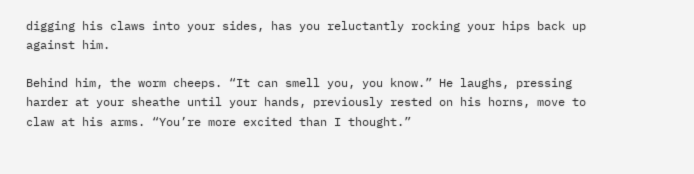digging his claws into your sides, has you reluctantly rocking your hips back up against him.

Behind him, the worm cheeps. “It can smell you, you know.” He laughs, pressing harder at your sheathe until your hands, previously rested on his horns, move to claw at his arms. “You’re more excited than I thought.”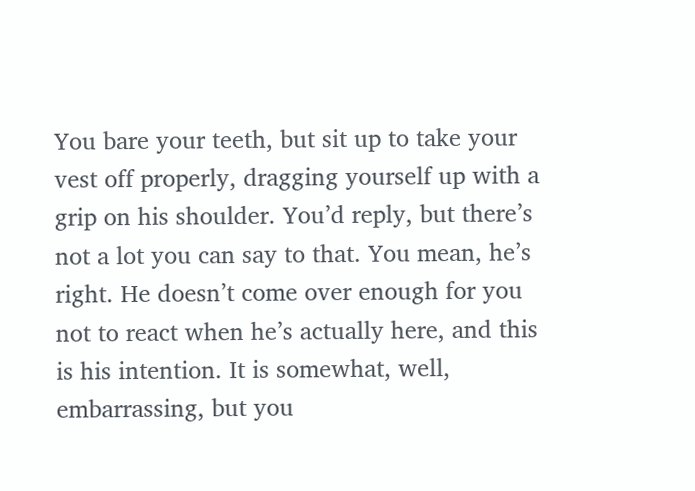You bare your teeth, but sit up to take your vest off properly, dragging yourself up with a grip on his shoulder. You’d reply, but there’s not a lot you can say to that. You mean, he’s right. He doesn’t come over enough for you not to react when he’s actually here, and this is his intention. It is somewhat, well, embarrassing, but you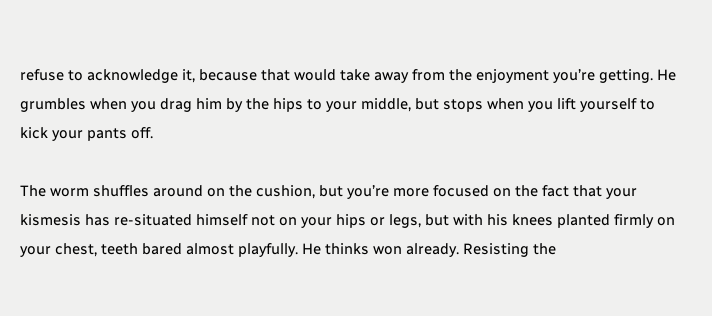refuse to acknowledge it, because that would take away from the enjoyment you’re getting. He grumbles when you drag him by the hips to your middle, but stops when you lift yourself to kick your pants off.

The worm shuffles around on the cushion, but you’re more focused on the fact that your kismesis has re-situated himself not on your hips or legs, but with his knees planted firmly on your chest, teeth bared almost playfully. He thinks won already. Resisting the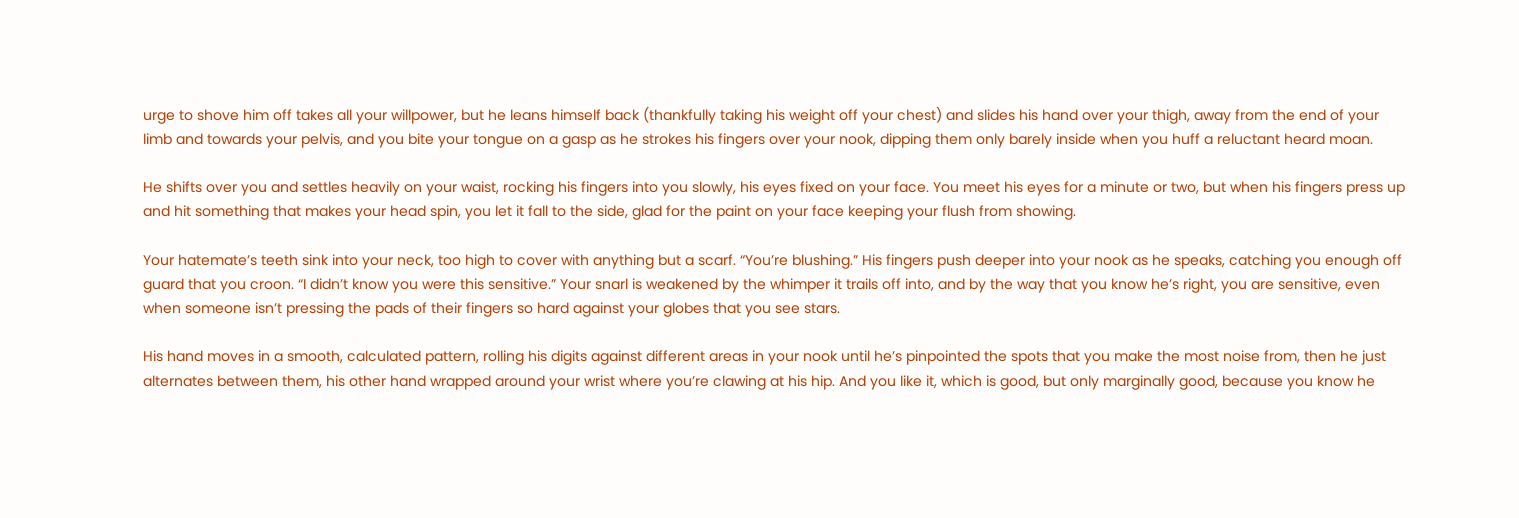urge to shove him off takes all your willpower, but he leans himself back (thankfully taking his weight off your chest) and slides his hand over your thigh, away from the end of your limb and towards your pelvis, and you bite your tongue on a gasp as he strokes his fingers over your nook, dipping them only barely inside when you huff a reluctant heard moan.

He shifts over you and settles heavily on your waist, rocking his fingers into you slowly, his eyes fixed on your face. You meet his eyes for a minute or two, but when his fingers press up and hit something that makes your head spin, you let it fall to the side, glad for the paint on your face keeping your flush from showing.

Your hatemate’s teeth sink into your neck, too high to cover with anything but a scarf. “You’re blushing.” His fingers push deeper into your nook as he speaks, catching you enough off guard that you croon. “I didn’t know you were this sensitive.” Your snarl is weakened by the whimper it trails off into, and by the way that you know he’s right, you are sensitive, even when someone isn’t pressing the pads of their fingers so hard against your globes that you see stars.

His hand moves in a smooth, calculated pattern, rolling his digits against different areas in your nook until he’s pinpointed the spots that you make the most noise from, then he just alternates between them, his other hand wrapped around your wrist where you’re clawing at his hip. And you like it, which is good, but only marginally good, because you know he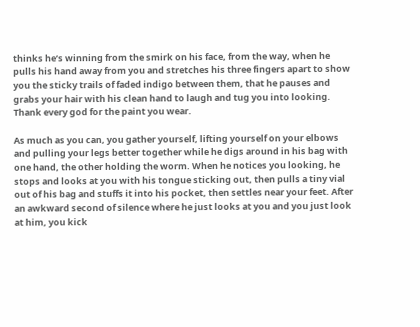thinks he’s winning from the smirk on his face, from the way, when he pulls his hand away from you and stretches his three fingers apart to show you the sticky trails of faded indigo between them, that he pauses and grabs your hair with his clean hand to laugh and tug you into looking. Thank every god for the paint you wear.

As much as you can, you gather yourself, lifting yourself on your elbows and pulling your legs better together while he digs around in his bag with one hand, the other holding the worm. When he notices you looking, he stops and looks at you with his tongue sticking out, then pulls a tiny vial out of his bag and stuffs it into his pocket, then settles near your feet. After an awkward second of silence where he just looks at you and you just look at him, you kick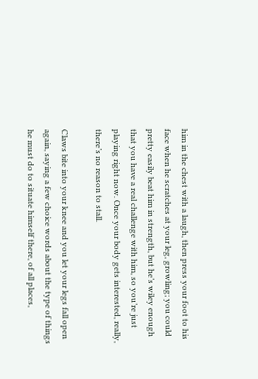him in the chest with a laugh, then press your foot to his face when he scratches at your leg, growling; you could pretty easily beat him in strength, but he’s wiley enough that you have a real challenge with him, so you’re just playing right now. Once your body gets interested, really, there’s no reason to stall.

Claws bite into your knee and you let your legs fall open again, saying a few choice words about the type of things he must do to situate himself there, of all places,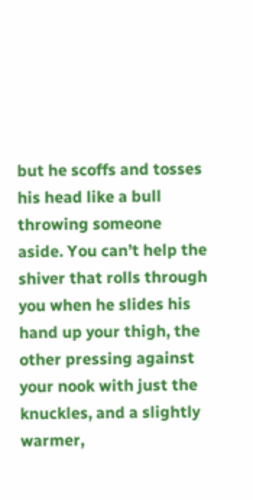but he scoffs and tosses his head like a bull throwing someone aside. You can’t help the shiver that rolls through you when he slides his hand up your thigh, the other pressing against your nook with just the knuckles, and a slightly warmer,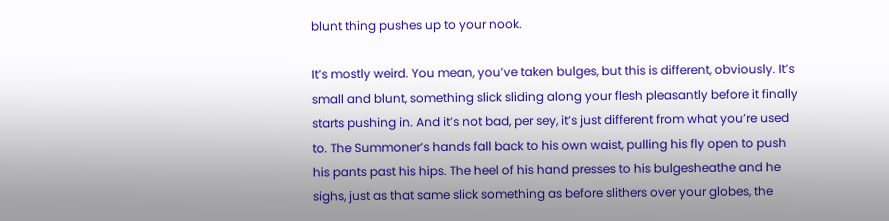blunt thing pushes up to your nook.

It’s mostly weird. You mean, you’ve taken bulges, but this is different, obviously. It’s small and blunt, something slick sliding along your flesh pleasantly before it finally starts pushing in. And it’s not bad, per sey, it’s just different from what you’re used to. The Summoner’s hands fall back to his own waist, pulling his fly open to push his pants past his hips. The heel of his hand presses to his bulgesheathe and he sighs, just as that same slick something as before slithers over your globes, the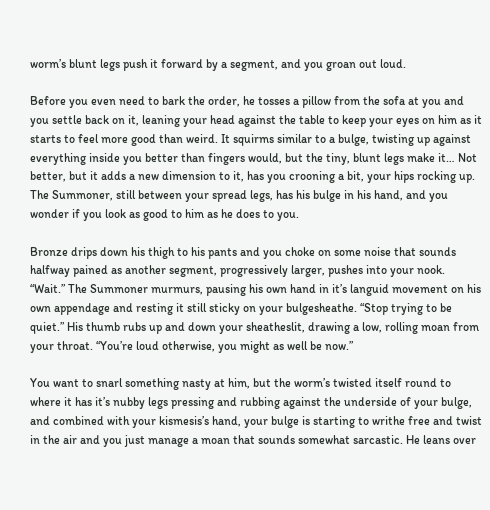worm’s blunt legs push it forward by a segment, and you groan out loud.

Before you even need to bark the order, he tosses a pillow from the sofa at you and you settle back on it, leaning your head against the table to keep your eyes on him as it starts to feel more good than weird. It squirms similar to a bulge, twisting up against everything inside you better than fingers would, but the tiny, blunt legs make it… Not better, but it adds a new dimension to it, has you crooning a bit, your hips rocking up. The Summoner, still between your spread legs, has his bulge in his hand, and you wonder if you look as good to him as he does to you.

Bronze drips down his thigh to his pants and you choke on some noise that sounds halfway pained as another segment, progressively larger, pushes into your nook. “Wait.” The Summoner murmurs, pausing his own hand in it’s languid movement on his own appendage and resting it still sticky on your bulgesheathe. “Stop trying to be quiet.” His thumb rubs up and down your sheatheslit, drawing a low, rolling moan from your throat. “You’re loud otherwise, you might as well be now.”

You want to snarl something nasty at him, but the worm’s twisted itself round to where it has it’s nubby legs pressing and rubbing against the underside of your bulge, and combined with your kismesis’s hand, your bulge is starting to writhe free and twist in the air and you just manage a moan that sounds somewhat sarcastic. He leans over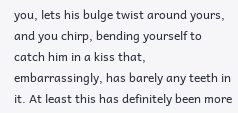you, lets his bulge twist around yours, and you chirp, bending yourself to catch him in a kiss that, embarrassingly, has barely any teeth in it. At least this has definitely been more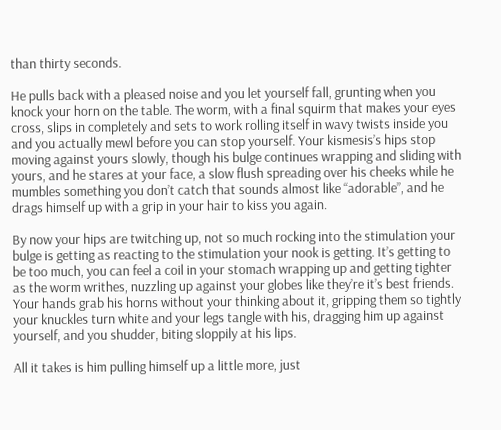than thirty seconds.

He pulls back with a pleased noise and you let yourself fall, grunting when you knock your horn on the table. The worm, with a final squirm that makes your eyes cross, slips in completely and sets to work rolling itself in wavy twists inside you and you actually mewl before you can stop yourself. Your kismesis’s hips stop moving against yours slowly, though his bulge continues wrapping and sliding with yours, and he stares at your face, a slow flush spreading over his cheeks while he mumbles something you don’t catch that sounds almost like “adorable”, and he drags himself up with a grip in your hair to kiss you again.

By now your hips are twitching up, not so much rocking into the stimulation your bulge is getting as reacting to the stimulation your nook is getting. It’s getting to be too much, you can feel a coil in your stomach wrapping up and getting tighter as the worm writhes, nuzzling up against your globes like they’re it’s best friends. Your hands grab his horns without your thinking about it, gripping them so tightly your knuckles turn white and your legs tangle with his, dragging him up against yourself, and you shudder, biting sloppily at his lips.

All it takes is him pulling himself up a little more, just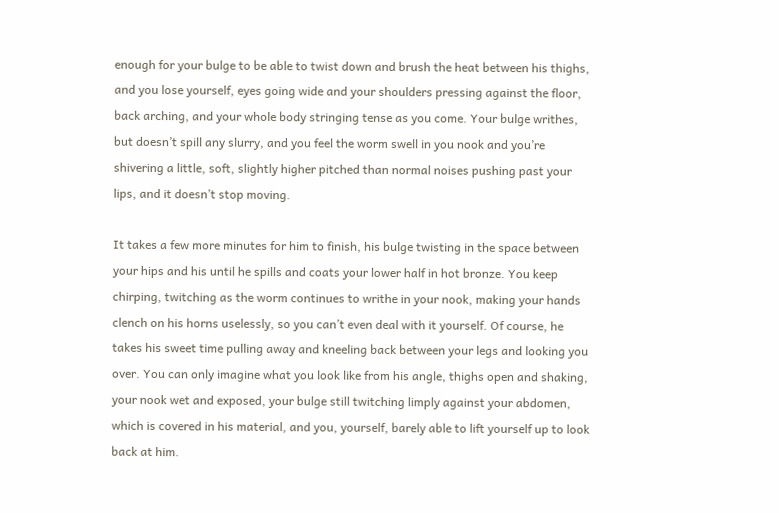enough for your bulge to be able to twist down and brush the heat between his thighs, and you lose yourself, eyes going wide and your shoulders pressing against the floor, back arching, and your whole body stringing tense as you come. Your bulge writhes, but doesn’t spill any slurry, and you feel the worm swell in you nook and you’re shivering a little, soft, slightly higher pitched than normal noises pushing past your lips, and it doesn’t stop moving.

It takes a few more minutes for him to finish, his bulge twisting in the space between your hips and his until he spills and coats your lower half in hot bronze. You keep chirping, twitching as the worm continues to writhe in your nook, making your hands clench on his horns uselessly, so you can’t even deal with it yourself. Of course, he takes his sweet time pulling away and kneeling back between your legs and looking you over. You can only imagine what you look like from his angle, thighs open and shaking, your nook wet and exposed, your bulge still twitching limply against your abdomen, which is covered in his material, and you, yourself, barely able to lift yourself up to look back at him.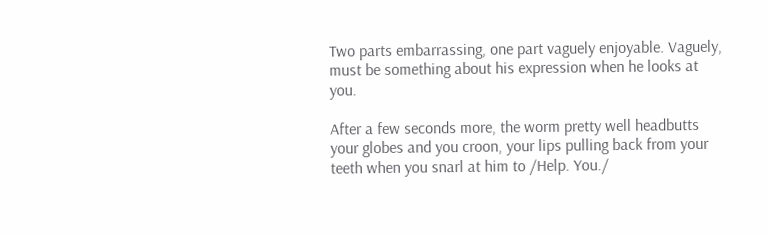Two parts embarrassing, one part vaguely enjoyable. Vaguely, must be something about his expression when he looks at you.

After a few seconds more, the worm pretty well headbutts your globes and you croon, your lips pulling back from your teeth when you snarl at him to /Help. You./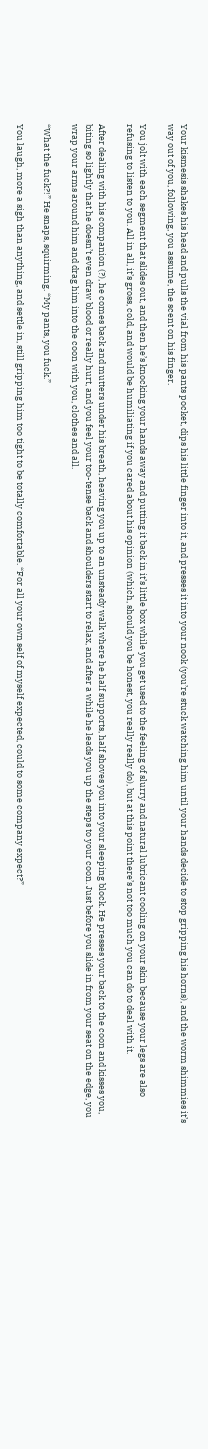Your kismesis shakes his head and pulls the vial from his pants pocket, dips his little finger into it, and presses it into your nook (you’re stuck watching him until your hands decide to stop gripping his horns), and the worm shimmies it’s way out of you, following, you assume, the scent on his finger.

You jolt with each segment that slides out, and then he’s knocking your hands away and putting it back in it’s little box while you get used to the feeling of slurry and natural lubricant cooling on your skin because your legs are also refusing to listen to you. All in all, it’s gross, cold, and would be humiliating if you cared about his opinion (which, should you be honest, you really really do), but at this point there’s not too much you can do to deal with it.

After dealing with his companion (?), he comes back and mutters under his breath, heaving you up to an unsteady walk where he half supports, half shoves you into your sleeping block. He presses your back to the coon and kisses you, biting so lightly that he doesn’t even draw blood or really hurt, and you feel your too-tense back and shoulders start to relax, and after a while he leads you up the steps to your coon. Just before you slide in from your seat on the edge, you wrap your arms around him and drag him into the coon with you, clothes and all.

“What the fuck?!” He snaps, squirming. “My pants, you fuck.”

You laugh, more a sigh than anything, and settle in, still gripping him too tight to be totally comfortable. “For all your own self of myself expected, could to some company expect?”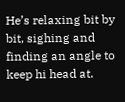He’s relaxing bit by bit, sighing and finding an angle to keep hi head at.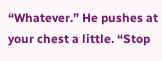“Whatever.” He pushes at your chest a little. “Stop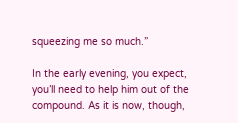squeezing me so much.”

In the early evening, you expect, you’ll need to help him out of the compound. As it is now, though,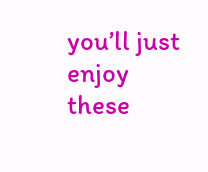you’ll just enjoy these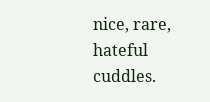nice, rare, hateful cuddles.